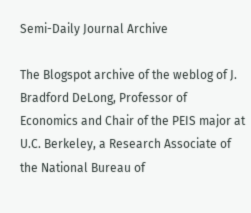Semi-Daily Journal Archive

The Blogspot archive of the weblog of J. Bradford DeLong, Professor of Economics and Chair of the PEIS major at U.C. Berkeley, a Research Associate of the National Bureau of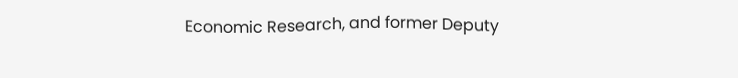Economic Research, and former Deputy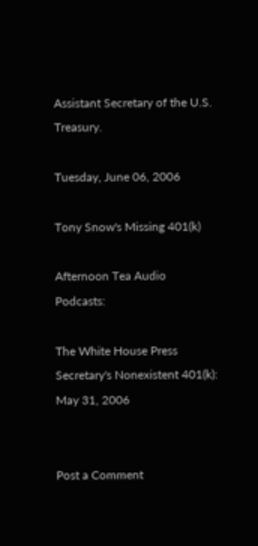Assistant Secretary of the U.S. Treasury.

Tuesday, June 06, 2006

Tony Snow's Missing 401(k)

Afternoon Tea Audio Podcasts:

The White House Press Secretary's Nonexistent 401(k): May 31, 2006


Post a Comment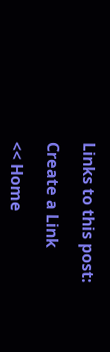Links to this post:

Create a Link

<< Home